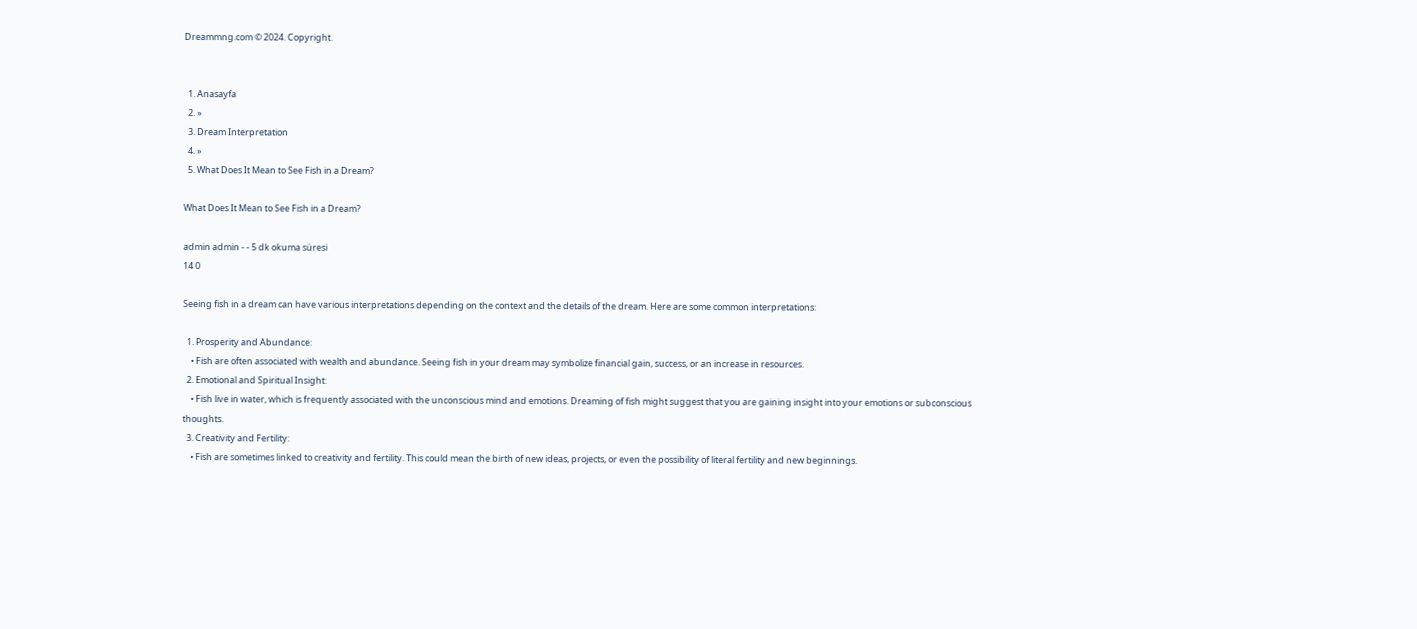Dreammng.com © 2024. Copyright.


  1. Anasayfa
  2. »
  3. Dream Interpretation
  4. »
  5. What Does It Mean to See Fish in a Dream?

What Does It Mean to See Fish in a Dream?

admin admin - - 5 dk okuma süresi
14 0

Seeing fish in a dream can have various interpretations depending on the context and the details of the dream. Here are some common interpretations:

  1. Prosperity and Abundance:
    • Fish are often associated with wealth and abundance. Seeing fish in your dream may symbolize financial gain, success, or an increase in resources.
  2. Emotional and Spiritual Insight:
    • Fish live in water, which is frequently associated with the unconscious mind and emotions. Dreaming of fish might suggest that you are gaining insight into your emotions or subconscious thoughts.
  3. Creativity and Fertility:
    • Fish are sometimes linked to creativity and fertility. This could mean the birth of new ideas, projects, or even the possibility of literal fertility and new beginnings.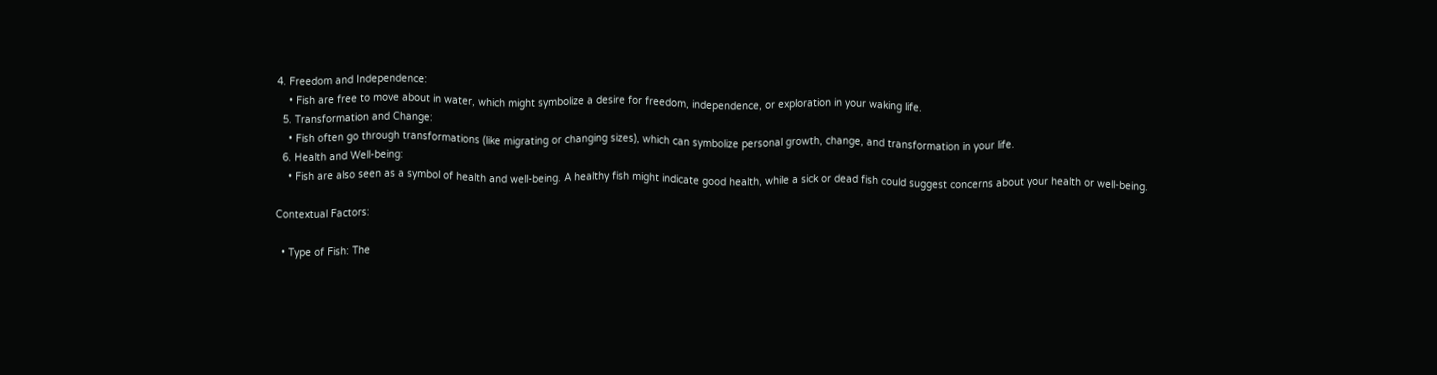4. Freedom and Independence:
    • Fish are free to move about in water, which might symbolize a desire for freedom, independence, or exploration in your waking life.
  5. Transformation and Change:
    • Fish often go through transformations (like migrating or changing sizes), which can symbolize personal growth, change, and transformation in your life.
  6. Health and Well-being:
    • Fish are also seen as a symbol of health and well-being. A healthy fish might indicate good health, while a sick or dead fish could suggest concerns about your health or well-being.

Contextual Factors:

  • Type of Fish: The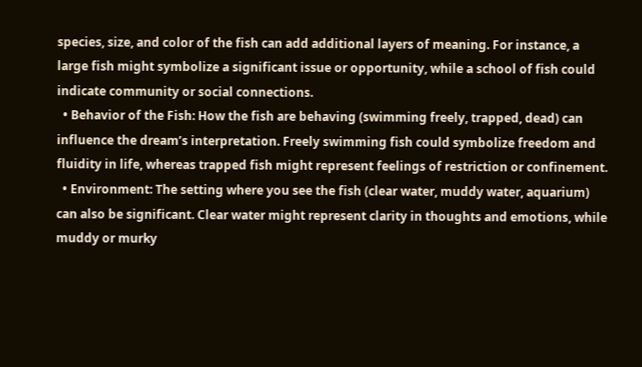species, size, and color of the fish can add additional layers of meaning. For instance, a large fish might symbolize a significant issue or opportunity, while a school of fish could indicate community or social connections.
  • Behavior of the Fish: How the fish are behaving (swimming freely, trapped, dead) can influence the dream’s interpretation. Freely swimming fish could symbolize freedom and fluidity in life, whereas trapped fish might represent feelings of restriction or confinement.
  • Environment: The setting where you see the fish (clear water, muddy water, aquarium) can also be significant. Clear water might represent clarity in thoughts and emotions, while muddy or murky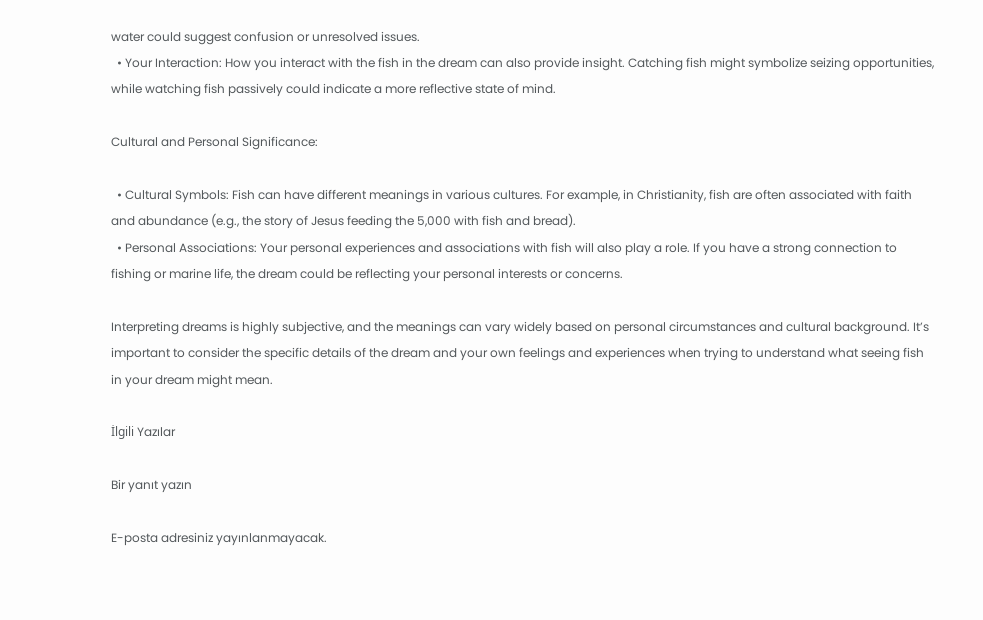water could suggest confusion or unresolved issues.
  • Your Interaction: How you interact with the fish in the dream can also provide insight. Catching fish might symbolize seizing opportunities, while watching fish passively could indicate a more reflective state of mind.

Cultural and Personal Significance:

  • Cultural Symbols: Fish can have different meanings in various cultures. For example, in Christianity, fish are often associated with faith and abundance (e.g., the story of Jesus feeding the 5,000 with fish and bread).
  • Personal Associations: Your personal experiences and associations with fish will also play a role. If you have a strong connection to fishing or marine life, the dream could be reflecting your personal interests or concerns.

Interpreting dreams is highly subjective, and the meanings can vary widely based on personal circumstances and cultural background. It’s important to consider the specific details of the dream and your own feelings and experiences when trying to understand what seeing fish in your dream might mean.

İlgili Yazılar

Bir yanıt yazın

E-posta adresiniz yayınlanmayacak.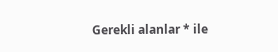Gerekli alanlar * ile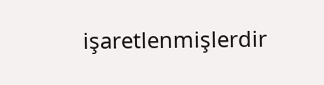işaretlenmişlerdir